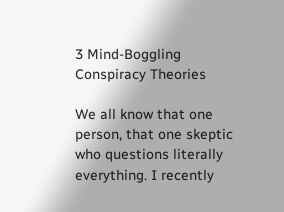3 Mind-Boggling Conspiracy Theories

We all know that one person, that one skeptic who questions literally everything. I recently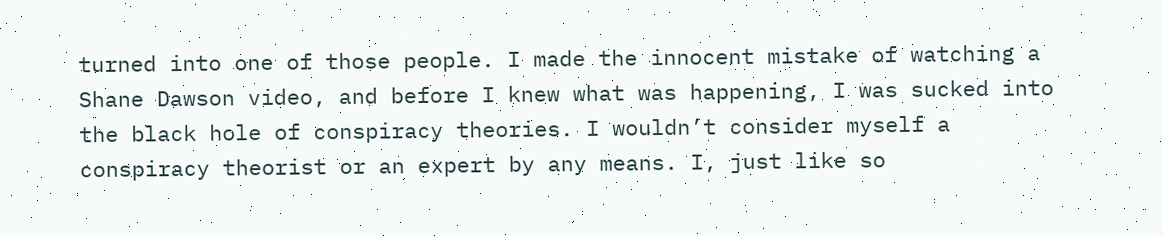turned into one of those people. I made the innocent mistake of watching a Shane Dawson video, and before I knew what was happening, I was sucked into the black hole of conspiracy theories. I wouldn’t consider myself a conspiracy theorist or an expert by any means. I, just like so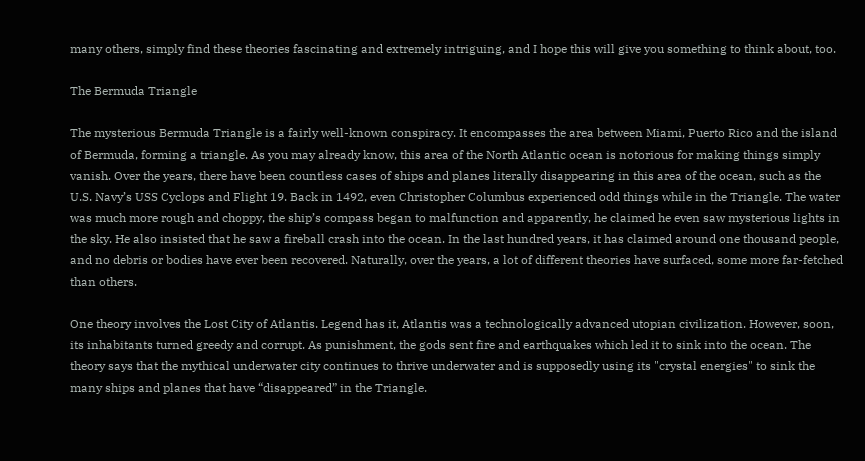many others, simply find these theories fascinating and extremely intriguing, and I hope this will give you something to think about, too.

The Bermuda Triangle

The mysterious Bermuda Triangle is a fairly well-known conspiracy. It encompasses the area between Miami, Puerto Rico and the island of Bermuda, forming a triangle. As you may already know, this area of the North Atlantic ocean is notorious for making things simply vanish. Over the years, there have been countless cases of ships and planes literally disappearing in this area of the ocean, such as the U.S. Navy’s USS Cyclops and Flight 19. Back in 1492, even Christopher Columbus experienced odd things while in the Triangle. The water was much more rough and choppy, the ship’s compass began to malfunction and apparently, he claimed he even saw mysterious lights in the sky. He also insisted that he saw a fireball crash into the ocean. In the last hundred years, it has claimed around one thousand people, and no debris or bodies have ever been recovered. Naturally, over the years, a lot of different theories have surfaced, some more far-fetched than others.

One theory involves the Lost City of Atlantis. Legend has it, Atlantis was a technologically advanced utopian civilization. However, soon, its inhabitants turned greedy and corrupt. As punishment, the gods sent fire and earthquakes which led it to sink into the ocean. The theory says that the mythical underwater city continues to thrive underwater and is supposedly using its "crystal energies" to sink the many ships and planes that have “disappeared” in the Triangle.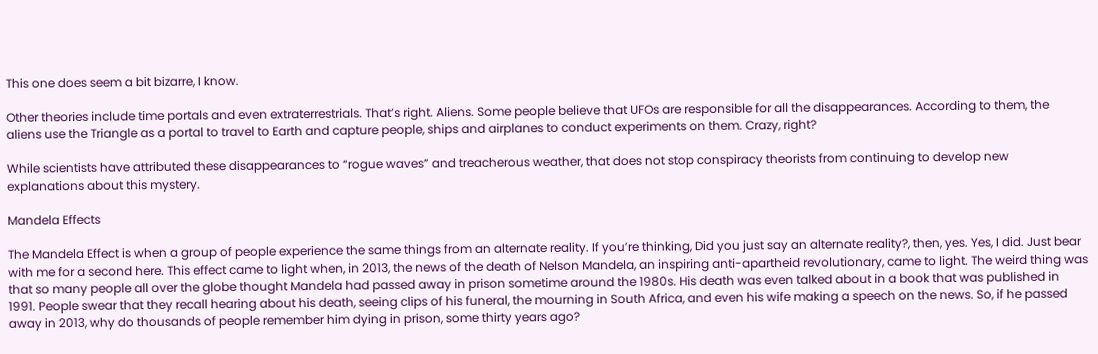This one does seem a bit bizarre, I know.

Other theories include time portals and even extraterrestrials. That’s right. Aliens. Some people believe that UFOs are responsible for all the disappearances. According to them, the aliens use the Triangle as a portal to travel to Earth and capture people, ships and airplanes to conduct experiments on them. Crazy, right?

While scientists have attributed these disappearances to “rogue waves” and treacherous weather, that does not stop conspiracy theorists from continuing to develop new explanations about this mystery.

Mandela Effects

The Mandela Effect is when a group of people experience the same things from an alternate reality. If you’re thinking, Did you just say an alternate reality?, then, yes. Yes, I did. Just bear with me for a second here. This effect came to light when, in 2013, the news of the death of Nelson Mandela, an inspiring anti-apartheid revolutionary, came to light. The weird thing was that so many people all over the globe thought Mandela had passed away in prison sometime around the 1980s. His death was even talked about in a book that was published in 1991. People swear that they recall hearing about his death, seeing clips of his funeral, the mourning in South Africa, and even his wife making a speech on the news. So, if he passed away in 2013, why do thousands of people remember him dying in prison, some thirty years ago?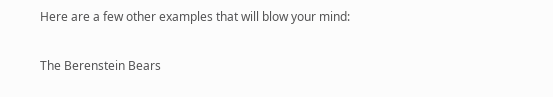Here are a few other examples that will blow your mind:

The Berenstein Bears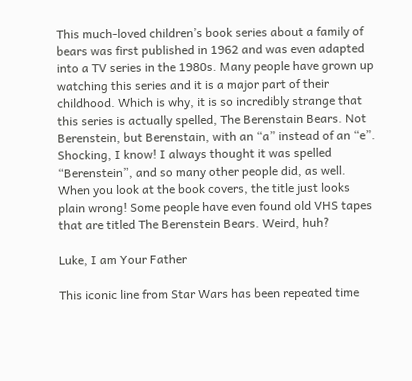This much-loved children’s book series about a family of bears was first published in 1962 and was even adapted into a TV series in the 1980s. Many people have grown up watching this series and it is a major part of their childhood. Which is why, it is so incredibly strange that this series is actually spelled, The Berenstain Bears. Not Berenstein, but Berenstain, with an “a” instead of an “e”. Shocking, I know! I always thought it was spelled “Berenstein”, and so many other people did, as well. When you look at the book covers, the title just looks plain wrong! Some people have even found old VHS tapes that are titled The Berenstein Bears. Weird, huh?

Luke, I am Your Father

This iconic line from Star Wars has been repeated time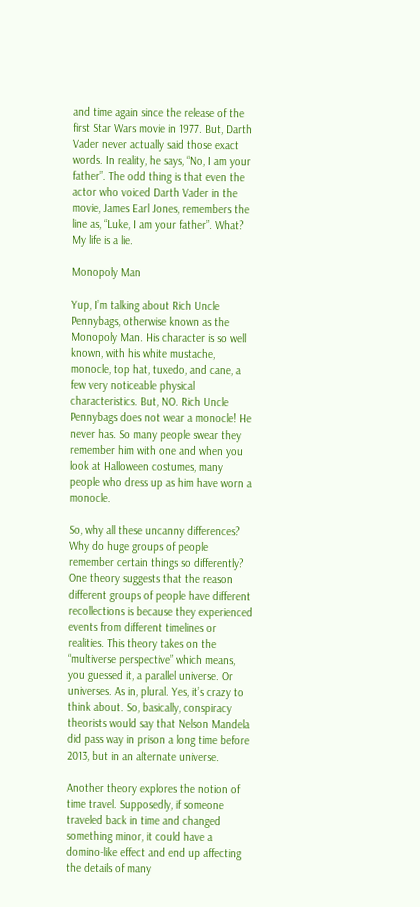and time again since the release of the first Star Wars movie in 1977. But, Darth Vader never actually said those exact words. In reality, he says, “No, I am your father”. The odd thing is that even the actor who voiced Darth Vader in the movie, James Earl Jones, remembers the line as, “Luke, I am your father”. What? My life is a lie.

Monopoly Man

Yup, I’m talking about Rich Uncle Pennybags, otherwise known as the Monopoly Man. His character is so well known, with his white mustache, monocle, top hat, tuxedo, and cane, a few very noticeable physical characteristics. But, NO. Rich Uncle Pennybags does not wear a monocle! He never has. So many people swear they remember him with one and when you look at Halloween costumes, many people who dress up as him have worn a monocle.

So, why all these uncanny differences? Why do huge groups of people remember certain things so differently? One theory suggests that the reason different groups of people have different recollections is because they experienced events from different timelines or realities. This theory takes on the “multiverse perspective” which means, you guessed it, a parallel universe. Or universes. As in, plural. Yes, it’s crazy to think about. So, basically, conspiracy theorists would say that Nelson Mandela did pass way in prison a long time before 2013, but in an alternate universe.

Another theory explores the notion of time travel. Supposedly, if someone traveled back in time and changed something minor, it could have a domino-like effect and end up affecting the details of many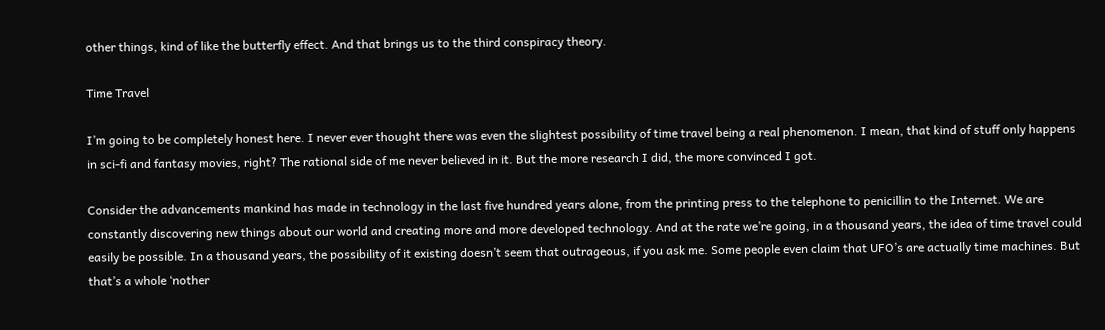other things, kind of like the butterfly effect. And that brings us to the third conspiracy theory.

Time Travel

I’m going to be completely honest here. I never ever thought there was even the slightest possibility of time travel being a real phenomenon. I mean, that kind of stuff only happens in sci-fi and fantasy movies, right? The rational side of me never believed in it. But the more research I did, the more convinced I got.

Consider the advancements mankind has made in technology in the last five hundred years alone, from the printing press to the telephone to penicillin to the Internet. We are constantly discovering new things about our world and creating more and more developed technology. And at the rate we’re going, in a thousand years, the idea of time travel could easily be possible. In a thousand years, the possibility of it existing doesn’t seem that outrageous, if you ask me. Some people even claim that UFO’s are actually time machines. But that’s a whole ‘nother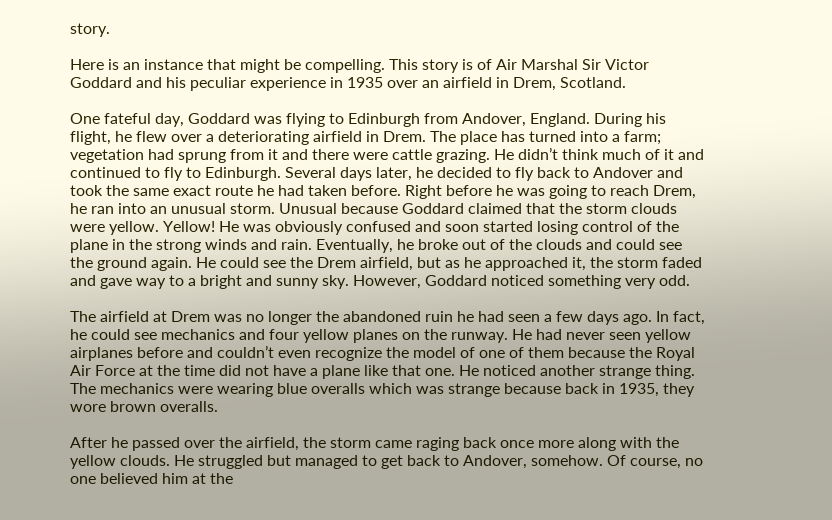story.

Here is an instance that might be compelling. This story is of Air Marshal Sir Victor Goddard and his peculiar experience in 1935 over an airfield in Drem, Scotland.

One fateful day, Goddard was flying to Edinburgh from Andover, England. During his flight, he flew over a deteriorating airfield in Drem. The place has turned into a farm; vegetation had sprung from it and there were cattle grazing. He didn’t think much of it and continued to fly to Edinburgh. Several days later, he decided to fly back to Andover and took the same exact route he had taken before. Right before he was going to reach Drem, he ran into an unusual storm. Unusual because Goddard claimed that the storm clouds were yellow. Yellow! He was obviously confused and soon started losing control of the plane in the strong winds and rain. Eventually, he broke out of the clouds and could see the ground again. He could see the Drem airfield, but as he approached it, the storm faded and gave way to a bright and sunny sky. However, Goddard noticed something very odd.

The airfield at Drem was no longer the abandoned ruin he had seen a few days ago. In fact, he could see mechanics and four yellow planes on the runway. He had never seen yellow airplanes before and couldn’t even recognize the model of one of them because the Royal Air Force at the time did not have a plane like that one. He noticed another strange thing. The mechanics were wearing blue overalls which was strange because back in 1935, they wore brown overalls.

After he passed over the airfield, the storm came raging back once more along with the yellow clouds. He struggled but managed to get back to Andover, somehow. Of course, no one believed him at the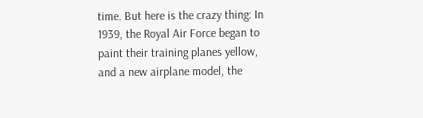time. But here is the crazy thing: In 1939, the Royal Air Force began to paint their training planes yellow, and a new airplane model, the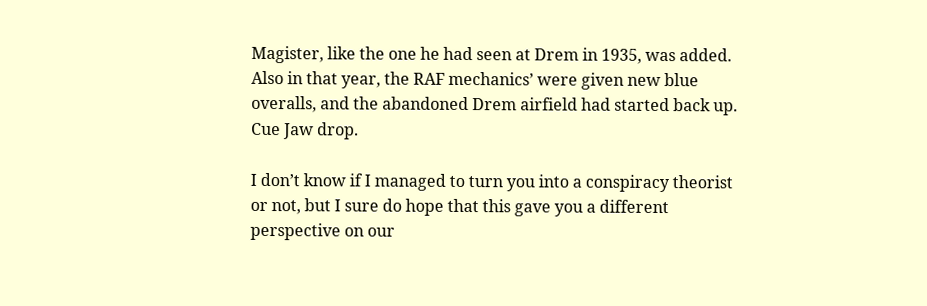Magister, like the one he had seen at Drem in 1935, was added. Also in that year, the RAF mechanics’ were given new blue overalls, and the abandoned Drem airfield had started back up. Cue Jaw drop.

I don’t know if I managed to turn you into a conspiracy theorist or not, but I sure do hope that this gave you a different perspective on our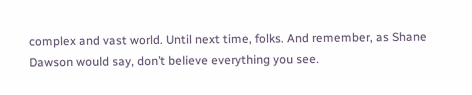complex and vast world. Until next time, folks. And remember, as Shane Dawson would say, don’t believe everything you see.